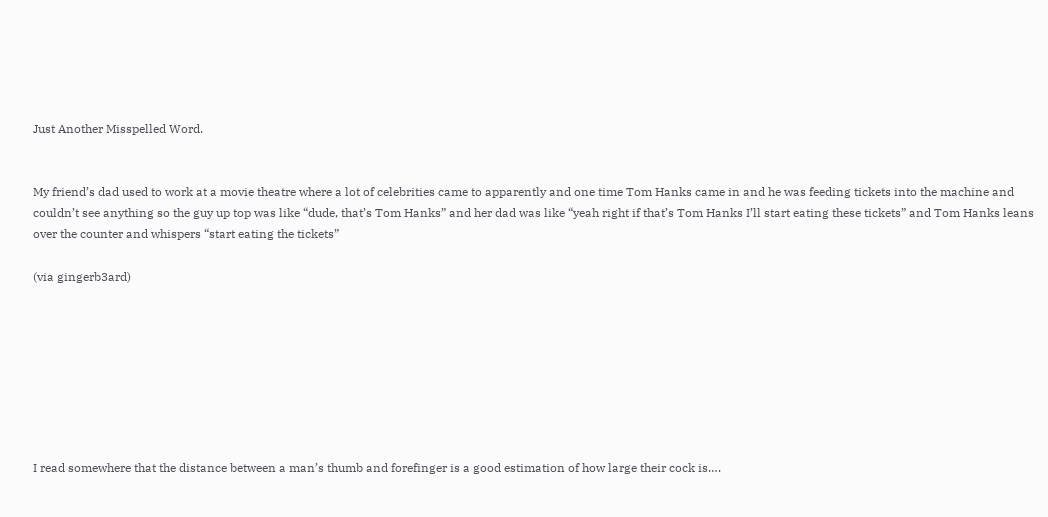Just Another Misspelled Word.


My friend’s dad used to work at a movie theatre where a lot of celebrities came to apparently and one time Tom Hanks came in and he was feeding tickets into the machine and couldn’t see anything so the guy up top was like “dude, that’s Tom Hanks” and her dad was like “yeah right if that’s Tom Hanks I’ll start eating these tickets” and Tom Hanks leans over the counter and whispers “start eating the tickets”

(via gingerb3ard)








I read somewhere that the distance between a man’s thumb and forefinger is a good estimation of how large their cock is….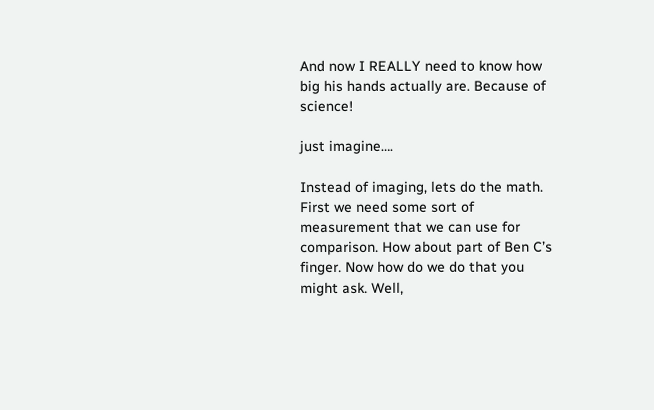And now I REALLY need to know how big his hands actually are. Because of science!

just imagine….

Instead of imaging, lets do the math. First we need some sort of measurement that we can use for comparison. How about part of Ben C’s finger. Now how do we do that you might ask. Well,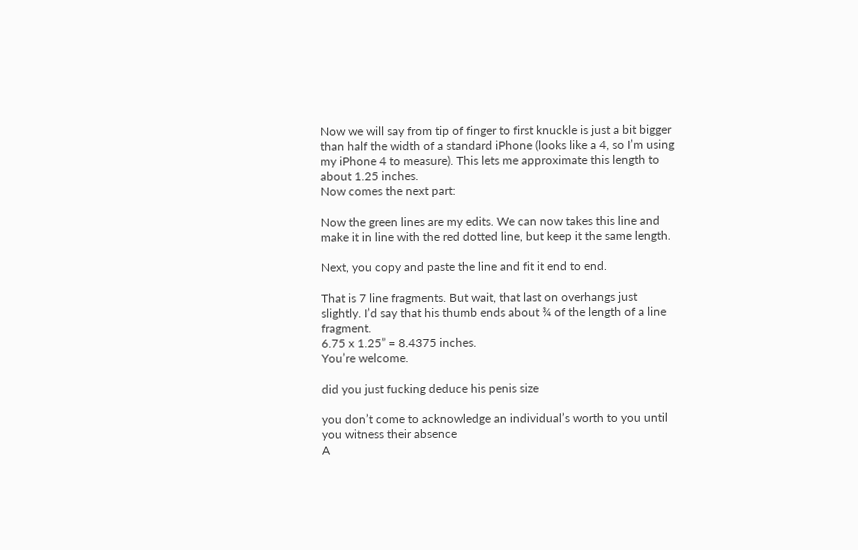Now we will say from tip of finger to first knuckle is just a bit bigger than half the width of a standard iPhone (looks like a 4, so I’m using my iPhone 4 to measure). This lets me approximate this length to about 1.25 inches.
Now comes the next part:

Now the green lines are my edits. We can now takes this line and make it in line with the red dotted line, but keep it the same length.

Next, you copy and paste the line and fit it end to end.

That is 7 line fragments. But wait, that last on overhangs just slightly. I’d say that his thumb ends about ¾ of the length of a line fragment.
6.75 x 1.25” = 8.4375 inches.
You’re welcome.

did you just fucking deduce his penis size

you don’t come to acknowledge an individual’s worth to you until you witness their absence
A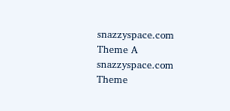snazzyspace.com Theme A snazzyspace.com Theme